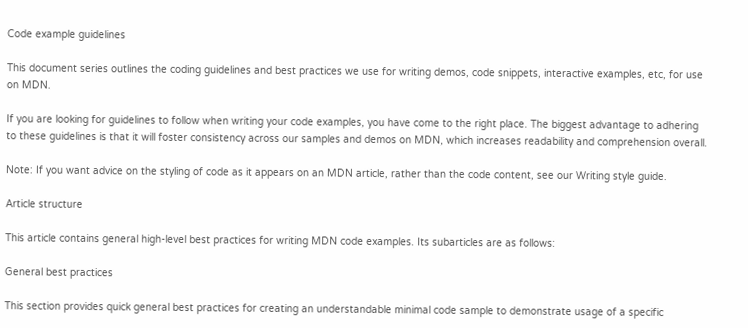Code example guidelines

This document series outlines the coding guidelines and best practices we use for writing demos, code snippets, interactive examples, etc, for use on MDN.

If you are looking for guidelines to follow when writing your code examples, you have come to the right place. The biggest advantage to adhering to these guidelines is that it will foster consistency across our samples and demos on MDN, which increases readability and comprehension overall.

Note: If you want advice on the styling of code as it appears on an MDN article, rather than the code content, see our Writing style guide.

Article structure

This article contains general high-level best practices for writing MDN code examples. Its subarticles are as follows:

General best practices

This section provides quick general best practices for creating an understandable minimal code sample to demonstrate usage of a specific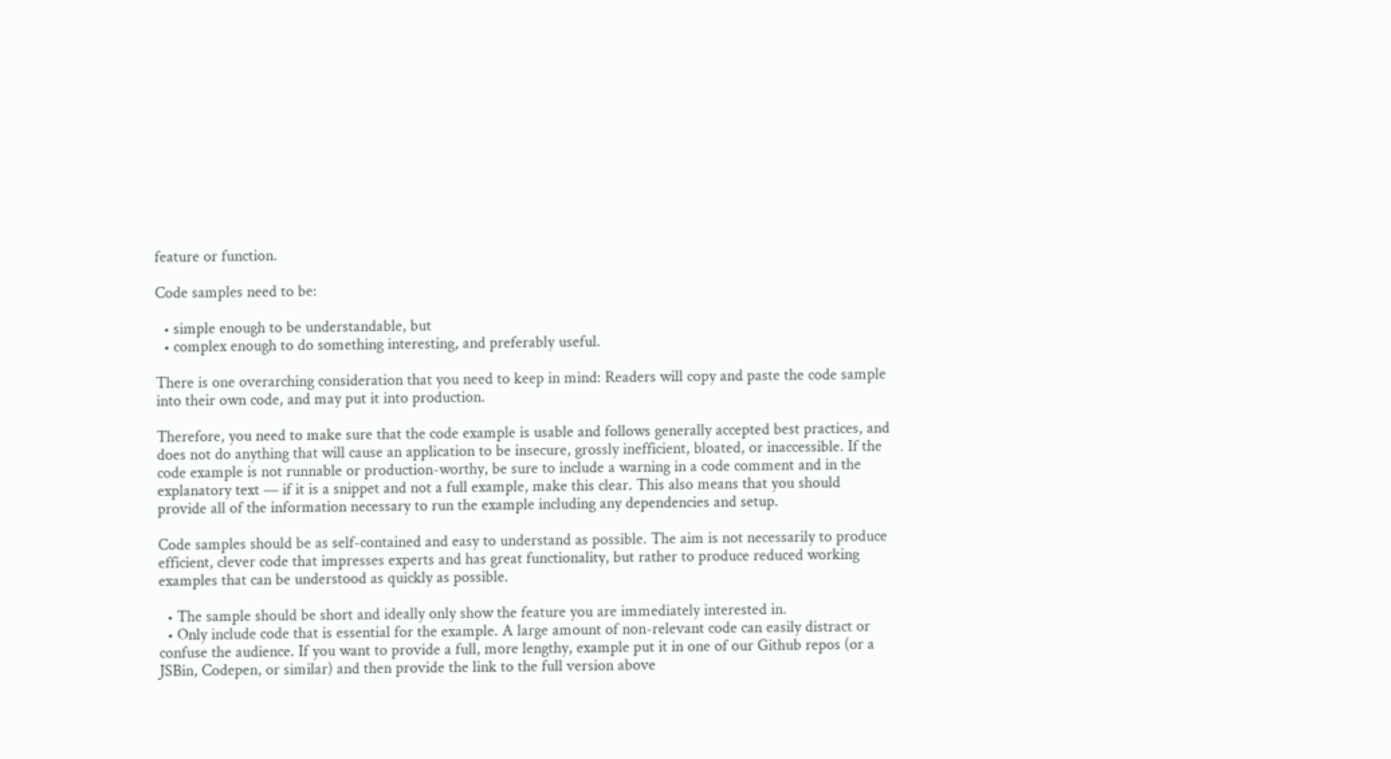feature or function.

Code samples need to be:

  • simple enough to be understandable, but
  • complex enough to do something interesting, and preferably useful.

There is one overarching consideration that you need to keep in mind: Readers will copy and paste the code sample into their own code, and may put it into production.

Therefore, you need to make sure that the code example is usable and follows generally accepted best practices, and does not do anything that will cause an application to be insecure, grossly inefficient, bloated, or inaccessible. If the code example is not runnable or production-worthy, be sure to include a warning in a code comment and in the explanatory text — if it is a snippet and not a full example, make this clear. This also means that you should provide all of the information necessary to run the example including any dependencies and setup.

Code samples should be as self-contained and easy to understand as possible. The aim is not necessarily to produce efficient, clever code that impresses experts and has great functionality, but rather to produce reduced working examples that can be understood as quickly as possible.

  • The sample should be short and ideally only show the feature you are immediately interested in.
  • Only include code that is essential for the example. A large amount of non-relevant code can easily distract or confuse the audience. If you want to provide a full, more lengthy, example put it in one of our Github repos (or a JSBin, Codepen, or similar) and then provide the link to the full version above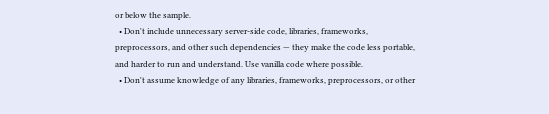or below the sample.
  • Don't include unnecessary server-side code, libraries, frameworks, preprocessors, and other such dependencies — they make the code less portable, and harder to run and understand. Use vanilla code where possible.
  • Don't assume knowledge of any libraries, frameworks, preprocessors, or other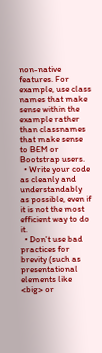non-native features. For example, use class names that make sense within the example rather than classnames that make sense to BEM or Bootstrap users.
  • Write your code as cleanly and understandably as possible, even if it is not the most efficient way to do it.
  • Don't use bad practices for brevity (such as presentational elements like <big> or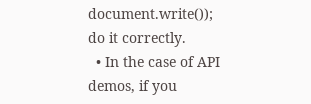document.write()); do it correctly.
  • In the case of API demos, if you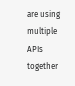are using multiple APIs together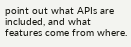point out what APIs are included, and what features come from where.